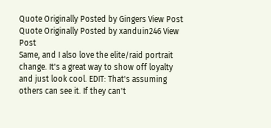Quote Originally Posted by Gingers View Post
Quote Originally Posted by xanduin246 View Post
Same, and I also love the elite/raid portrait change. It's a great way to show off loyalty and just look cool. EDIT: That's assuming others can see it. If they can't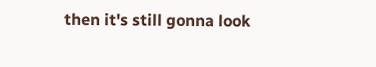then it's still gonna look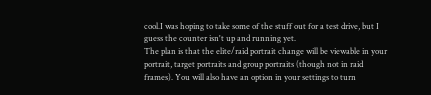cool.I was hoping to take some of the stuff out for a test drive, but I guess the counter isn't up and running yet.
The plan is that the elite/raid portrait change will be viewable in your portrait, target portraits and group portraits (though not in raid frames). You will also have an option in your settings to turn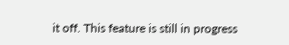it off. This feature is still in progress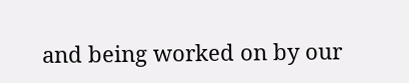and being worked on by our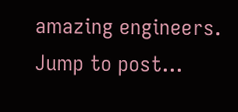amazing engineers.
Jump to post...